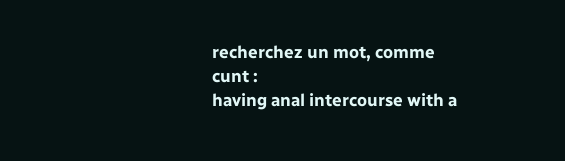recherchez un mot, comme cunt :
having anal intercourse with a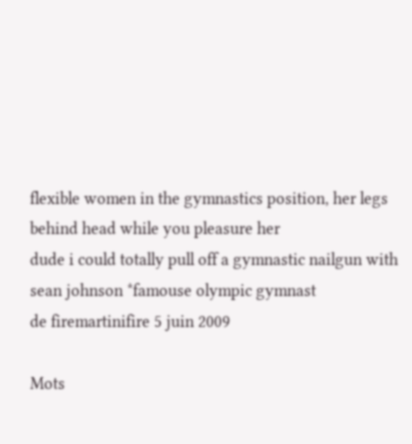flexible women in the gymnastics position, her legs behind head while you pleasure her
dude i could totally pull off a gymnastic nailgun with sean johnson *famouse olympic gymnast
de firemartinifire 5 juin 2009

Mots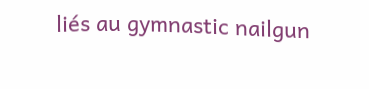liés au gymnastic nailgun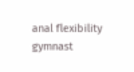anal flexibility gymnast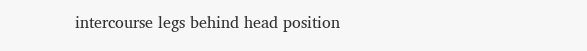intercourse legs behind head position